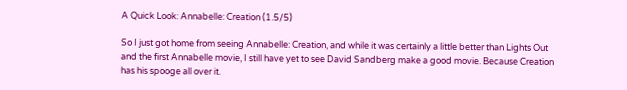A Quick Look: Annabelle: Creation (1.5/5)

So I just got home from seeing Annabelle: Creation, and while it was certainly a little better than Lights Out and the first Annabelle movie, I still have yet to see David Sandberg make a good movie. Because Creation has his spooge all over it.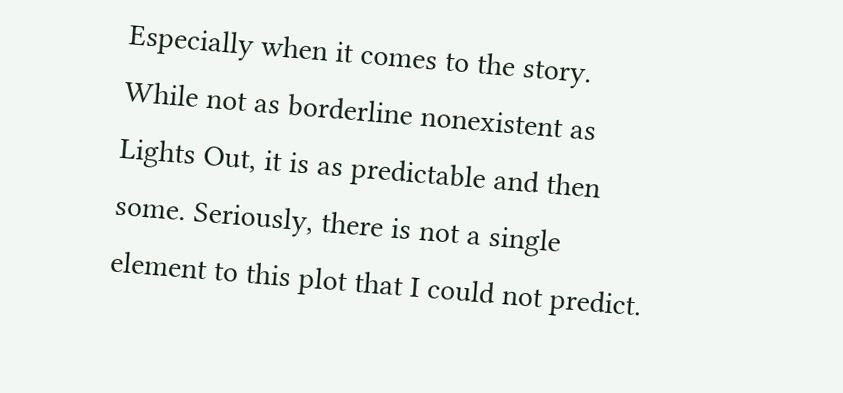Especially when it comes to the story. While not as borderline nonexistent as Lights Out, it is as predictable and then some. Seriously, there is not a single element to this plot that I could not predict.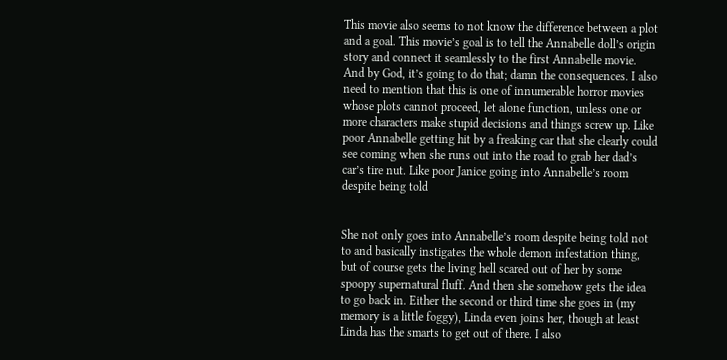This movie also seems to not know the difference between a plot and a goal. This movie’s goal is to tell the Annabelle doll’s origin story and connect it seamlessly to the first Annabelle movie. And by God, it’s going to do that; damn the consequences. I also need to mention that this is one of innumerable horror movies whose plots cannot proceed, let alone function, unless one or more characters make stupid decisions and things screw up. Like poor Annabelle getting hit by a freaking car that she clearly could see coming when she runs out into the road to grab her dad’s car’s tire nut. Like poor Janice going into Annabelle’s room despite being told


She not only goes into Annabelle’s room despite being told not to and basically instigates the whole demon infestation thing, but of course gets the living hell scared out of her by some spoopy supernatural fluff. And then she somehow gets the idea to go back in. Either the second or third time she goes in (my memory is a little foggy), Linda even joins her, though at least Linda has the smarts to get out of there. I also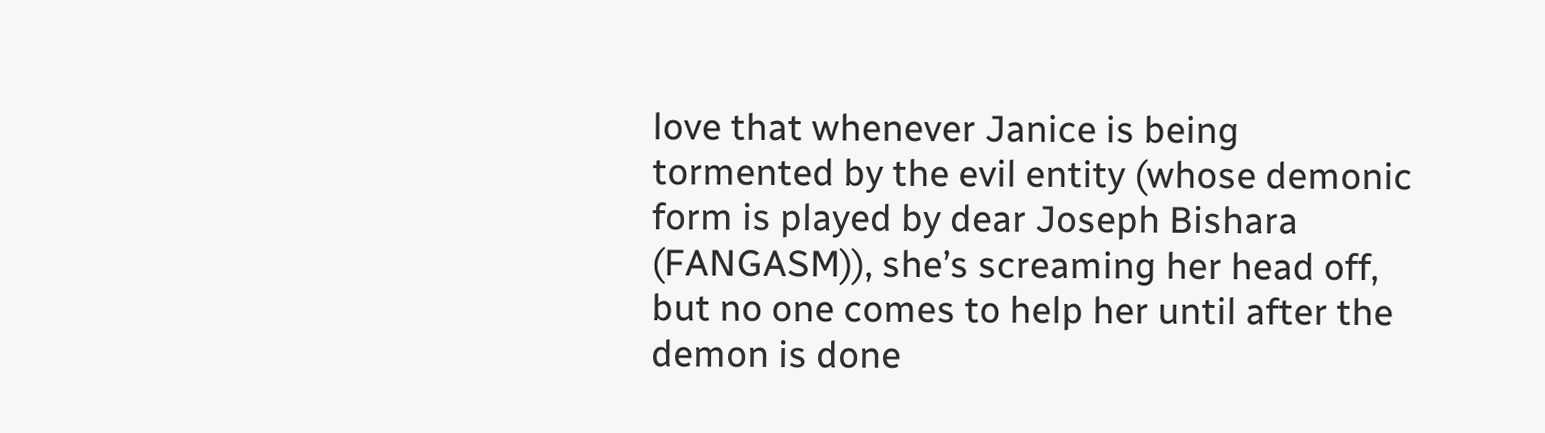love that whenever Janice is being tormented by the evil entity (whose demonic form is played by dear Joseph Bishara (FANGASM)), she’s screaming her head off, but no one comes to help her until after the demon is done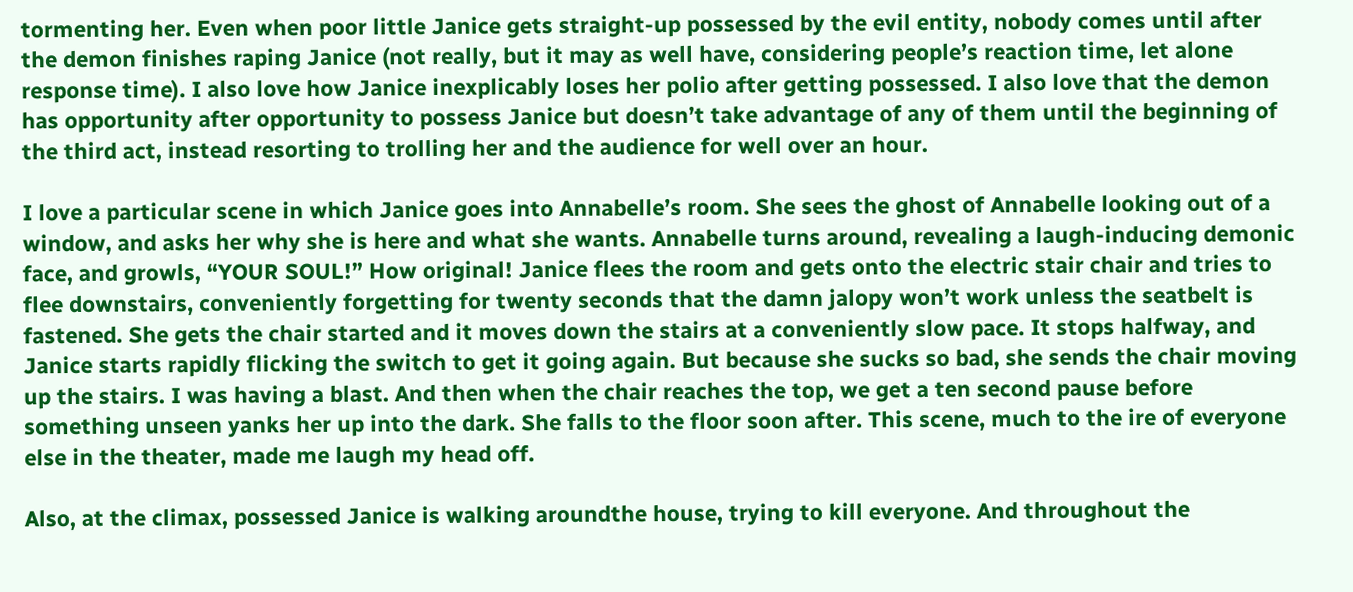tormenting her. Even when poor little Janice gets straight-up possessed by the evil entity, nobody comes until after the demon finishes raping Janice (not really, but it may as well have, considering people’s reaction time, let alone response time). I also love how Janice inexplicably loses her polio after getting possessed. I also love that the demon has opportunity after opportunity to possess Janice but doesn’t take advantage of any of them until the beginning of the third act, instead resorting to trolling her and the audience for well over an hour.

I love a particular scene in which Janice goes into Annabelle’s room. She sees the ghost of Annabelle looking out of a window, and asks her why she is here and what she wants. Annabelle turns around, revealing a laugh-inducing demonic face, and growls, “YOUR SOUL!” How original! Janice flees the room and gets onto the electric stair chair and tries to flee downstairs, conveniently forgetting for twenty seconds that the damn jalopy won’t work unless the seatbelt is fastened. She gets the chair started and it moves down the stairs at a conveniently slow pace. It stops halfway, and Janice starts rapidly flicking the switch to get it going again. But because she sucks so bad, she sends the chair moving up the stairs. I was having a blast. And then when the chair reaches the top, we get a ten second pause before something unseen yanks her up into the dark. She falls to the floor soon after. This scene, much to the ire of everyone else in the theater, made me laugh my head off.

Also, at the climax, possessed Janice is walking aroundthe house, trying to kill everyone. And throughout the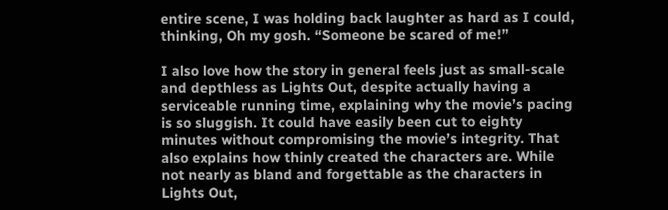entire scene, I was holding back laughter as hard as I could, thinking, Oh my gosh. “Someone be scared of me!”

I also love how the story in general feels just as small-scale and depthless as Lights Out, despite actually having a serviceable running time, explaining why the movie’s pacing is so sluggish. It could have easily been cut to eighty minutes without compromising the movie’s integrity. That also explains how thinly created the characters are. While not nearly as bland and forgettable as the characters in Lights Out,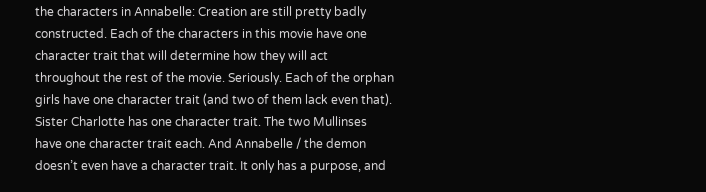the characters in Annabelle: Creation are still pretty badly constructed. Each of the characters in this movie have one character trait that will determine how they will act throughout the rest of the movie. Seriously. Each of the orphan girls have one character trait (and two of them lack even that). Sister Charlotte has one character trait. The two Mullinses have one character trait each. And Annabelle / the demon doesn’t even have a character trait. It only has a purpose, and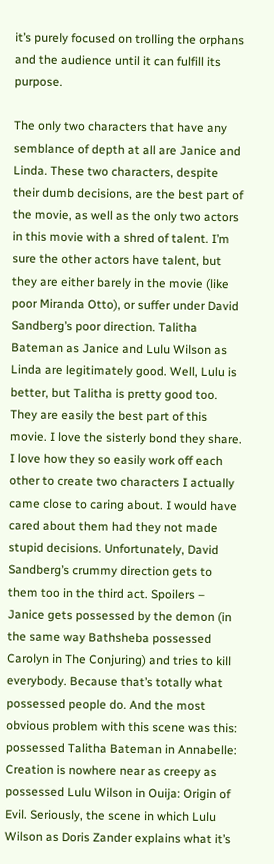it’s purely focused on trolling the orphans and the audience until it can fulfill its purpose.

The only two characters that have any semblance of depth at all are Janice and Linda. These two characters, despite their dumb decisions, are the best part of the movie, as well as the only two actors in this movie with a shred of talent. I’m sure the other actors have talent, but they are either barely in the movie (like poor Miranda Otto), or suffer under David Sandberg’s poor direction. Talitha Bateman as Janice and Lulu Wilson as Linda are legitimately good. Well, Lulu is better, but Talitha is pretty good too. They are easily the best part of this movie. I love the sisterly bond they share. I love how they so easily work off each other to create two characters I actually came close to caring about. I would have cared about them had they not made stupid decisions. Unfortunately, David Sandberg’s crummy direction gets to them too in the third act. Spoilers – Janice gets possessed by the demon (in the same way Bathsheba possessed Carolyn in The Conjuring) and tries to kill everybody. Because that’s totally what possessed people do. And the most obvious problem with this scene was this: possessed Talitha Bateman in Annabelle: Creation is nowhere near as creepy as possessed Lulu Wilson in Ouija: Origin of Evil. Seriously, the scene in which Lulu Wilson as Doris Zander explains what it’s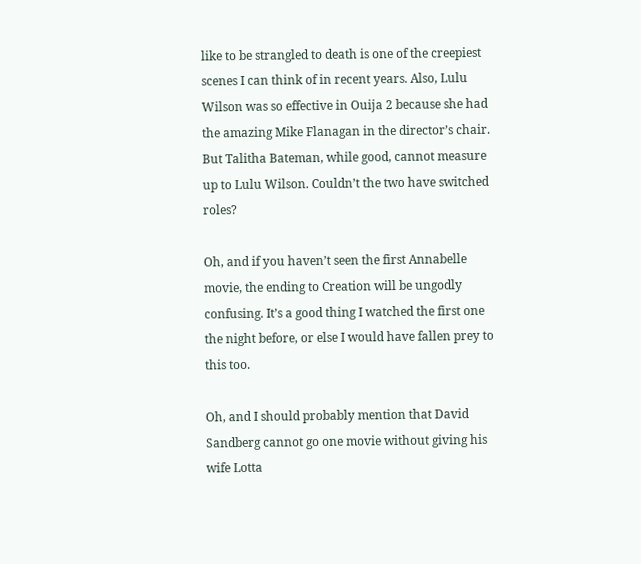like to be strangled to death is one of the creepiest scenes I can think of in recent years. Also, Lulu Wilson was so effective in Ouija 2 because she had the amazing Mike Flanagan in the director’s chair. But Talitha Bateman, while good, cannot measure up to Lulu Wilson. Couldn’t the two have switched roles?

Oh, and if you haven’t seen the first Annabelle movie, the ending to Creation will be ungodly confusing. It’s a good thing I watched the first one the night before, or else I would have fallen prey to this too.

Oh, and I should probably mention that David Sandberg cannot go one movie without giving his wife Lotta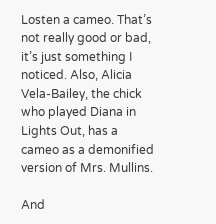Losten a cameo. That’s not really good or bad, it’s just something I noticed. Also, Alicia Vela-Bailey, the chick who played Diana in Lights Out, has a cameo as a demonified version of Mrs. Mullins.

And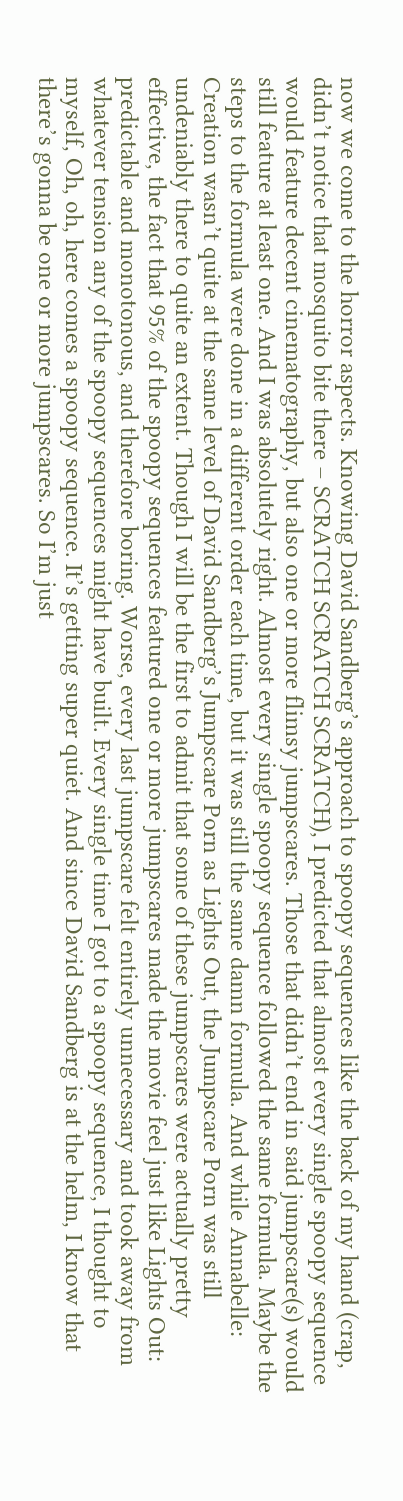now we come to the horror aspects. Knowing David Sandberg’s approach to spoopy sequences like the back of my hand (crap, didn’t notice that mosquito bite there – SCRATCH SCRATCH SCRATCH), I predicted that almost every single spoopy sequence would feature decent cinematography, but also one or more flimsy jumpscares. Those that didn’t end in said jumpscare(s) would still feature at least one. And I was absolutely right. Almost every single spoopy sequence followed the same formula. Maybe the steps to the formula were done in a different order each time, but it was still the same damn formula. And while Annabelle: Creation wasn’t quite at the same level of David Sandberg’s Jumpscare Porn as Lights Out, the Jumpscare Porn was still undeniably there to quite an extent. Though I will be the first to admit that some of these jumpscares were actually pretty effective, the fact that 95% of the spoopy sequences featured one or more jumpscares made the movie feel just like Lights Out: predictable and monotonous, and therefore boring. Worse, every last jumpscare felt entirely unnecessary and took away from whatever tension any of the spoopy sequences might have built. Every single time I got to a spoopy sequence, I thought to myself, Oh, oh, here comes a spoopy sequence. It’s getting super quiet. And since David Sandberg is at the helm, I know that there’s gonna be one or more jumpscares. So I’m just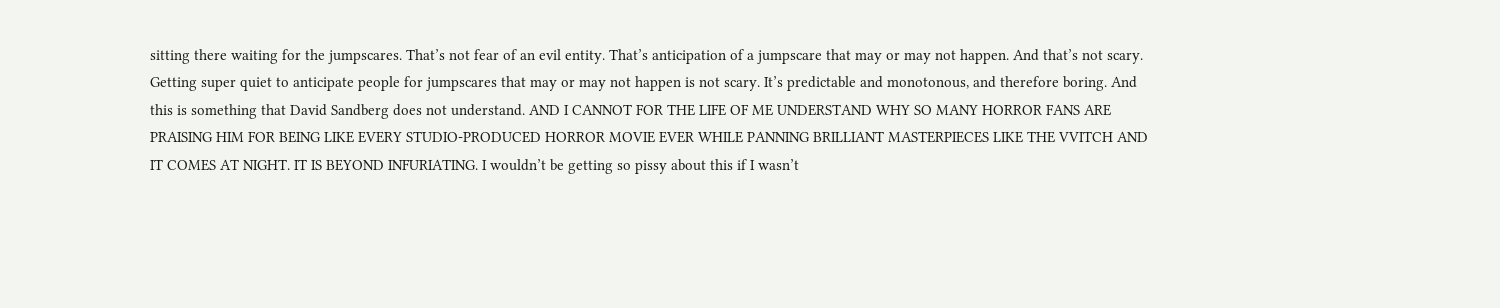sitting there waiting for the jumpscares. That’s not fear of an evil entity. That’s anticipation of a jumpscare that may or may not happen. And that’s not scary. Getting super quiet to anticipate people for jumpscares that may or may not happen is not scary. It’s predictable and monotonous, and therefore boring. And this is something that David Sandberg does not understand. AND I CANNOT FOR THE LIFE OF ME UNDERSTAND WHY SO MANY HORROR FANS ARE PRAISING HIM FOR BEING LIKE EVERY STUDIO-PRODUCED HORROR MOVIE EVER WHILE PANNING BRILLIANT MASTERPIECES LIKE THE VVITCH AND IT COMES AT NIGHT. IT IS BEYOND INFURIATING. I wouldn’t be getting so pissy about this if I wasn’t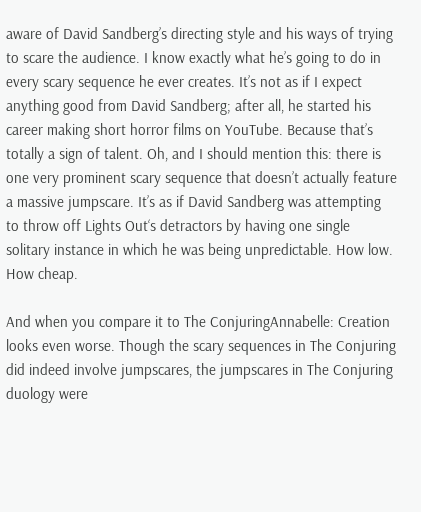aware of David Sandberg’s directing style and his ways of trying to scare the audience. I know exactly what he’s going to do in every scary sequence he ever creates. It’s not as if I expect anything good from David Sandberg; after all, he started his career making short horror films on YouTube. Because that’s totally a sign of talent. Oh, and I should mention this: there is one very prominent scary sequence that doesn’t actually feature a massive jumpscare. It’s as if David Sandberg was attempting to throw off Lights Out‘s detractors by having one single solitary instance in which he was being unpredictable. How low. How cheap.

And when you compare it to The ConjuringAnnabelle: Creation looks even worse. Though the scary sequences in The Conjuring did indeed involve jumpscares, the jumpscares in The Conjuring duology were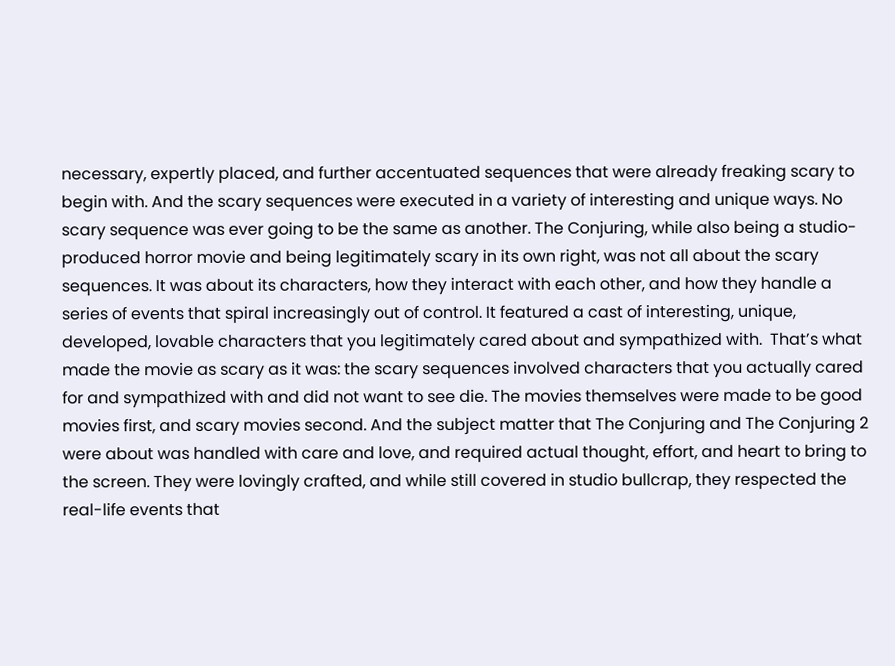necessary, expertly placed, and further accentuated sequences that were already freaking scary to begin with. And the scary sequences were executed in a variety of interesting and unique ways. No scary sequence was ever going to be the same as another. The Conjuring, while also being a studio-produced horror movie and being legitimately scary in its own right, was not all about the scary sequences. It was about its characters, how they interact with each other, and how they handle a series of events that spiral increasingly out of control. It featured a cast of interesting, unique, developed, lovable characters that you legitimately cared about and sympathized with.  That’s what made the movie as scary as it was: the scary sequences involved characters that you actually cared for and sympathized with and did not want to see die. The movies themselves were made to be good movies first, and scary movies second. And the subject matter that The Conjuring and The Conjuring 2 were about was handled with care and love, and required actual thought, effort, and heart to bring to the screen. They were lovingly crafted, and while still covered in studio bullcrap, they respected the real-life events that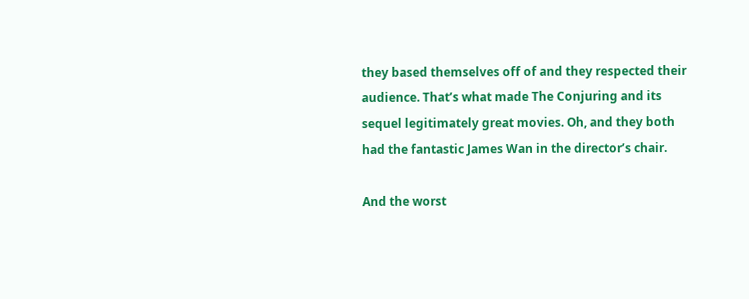they based themselves off of and they respected their audience. That’s what made The Conjuring and its sequel legitimately great movies. Oh, and they both had the fantastic James Wan in the director’s chair.

And the worst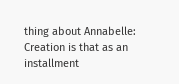thing about Annabelle: Creation is that as an installment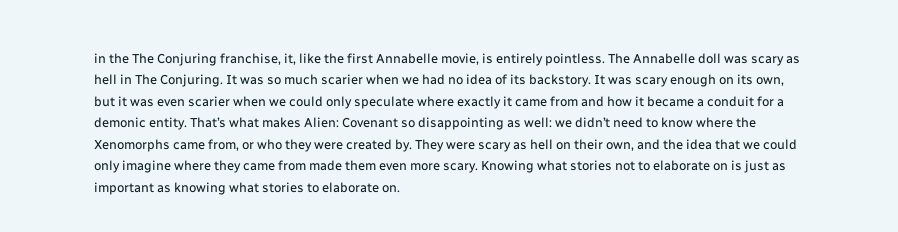in the The Conjuring franchise, it, like the first Annabelle movie, is entirely pointless. The Annabelle doll was scary as hell in The Conjuring. It was so much scarier when we had no idea of its backstory. It was scary enough on its own, but it was even scarier when we could only speculate where exactly it came from and how it became a conduit for a demonic entity. That’s what makes Alien: Covenant so disappointing as well: we didn’t need to know where the Xenomorphs came from, or who they were created by. They were scary as hell on their own, and the idea that we could only imagine where they came from made them even more scary. Knowing what stories not to elaborate on is just as important as knowing what stories to elaborate on.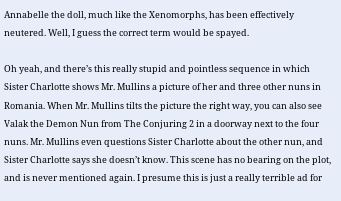Annabelle the doll, much like the Xenomorphs, has been effectively neutered. Well, I guess the correct term would be spayed.

Oh yeah, and there’s this really stupid and pointless sequence in which Sister Charlotte shows Mr. Mullins a picture of her and three other nuns in Romania. When Mr. Mullins tilts the picture the right way, you can also see Valak the Demon Nun from The Conjuring 2 in a doorway next to the four nuns. Mr. Mullins even questions Sister Charlotte about the other nun, and Sister Charlotte says she doesn’t know. This scene has no bearing on the plot, and is never mentioned again. I presume this is just a really terrible ad for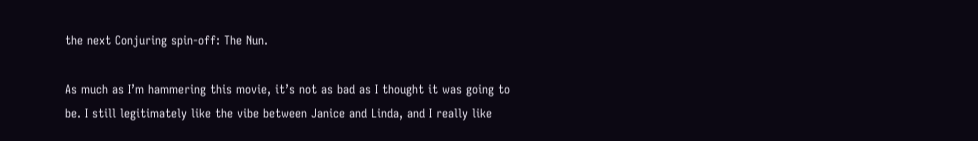the next Conjuring spin-off: The Nun.

As much as I’m hammering this movie, it’s not as bad as I thought it was going to be. I still legitimately like the vibe between Janice and Linda, and I really like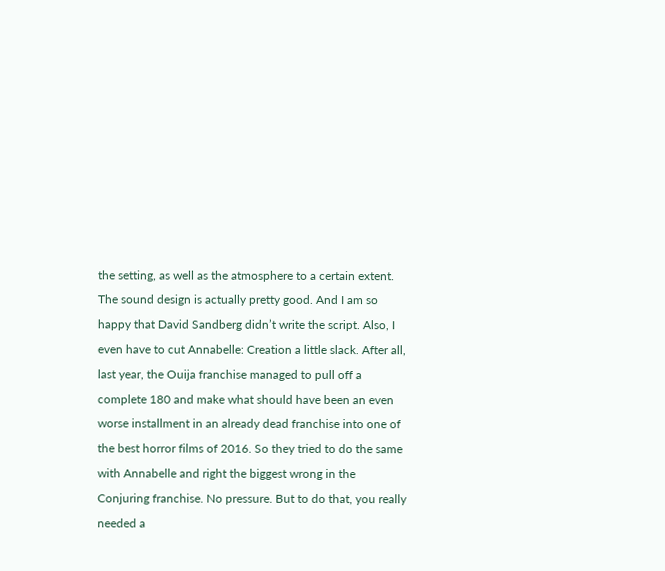the setting, as well as the atmosphere to a certain extent. The sound design is actually pretty good. And I am so happy that David Sandberg didn’t write the script. Also, I even have to cut Annabelle: Creation a little slack. After all, last year, the Ouija franchise managed to pull off a complete 180 and make what should have been an even worse installment in an already dead franchise into one of the best horror films of 2016. So they tried to do the same with Annabelle and right the biggest wrong in the Conjuring franchise. No pressure. But to do that, you really needed a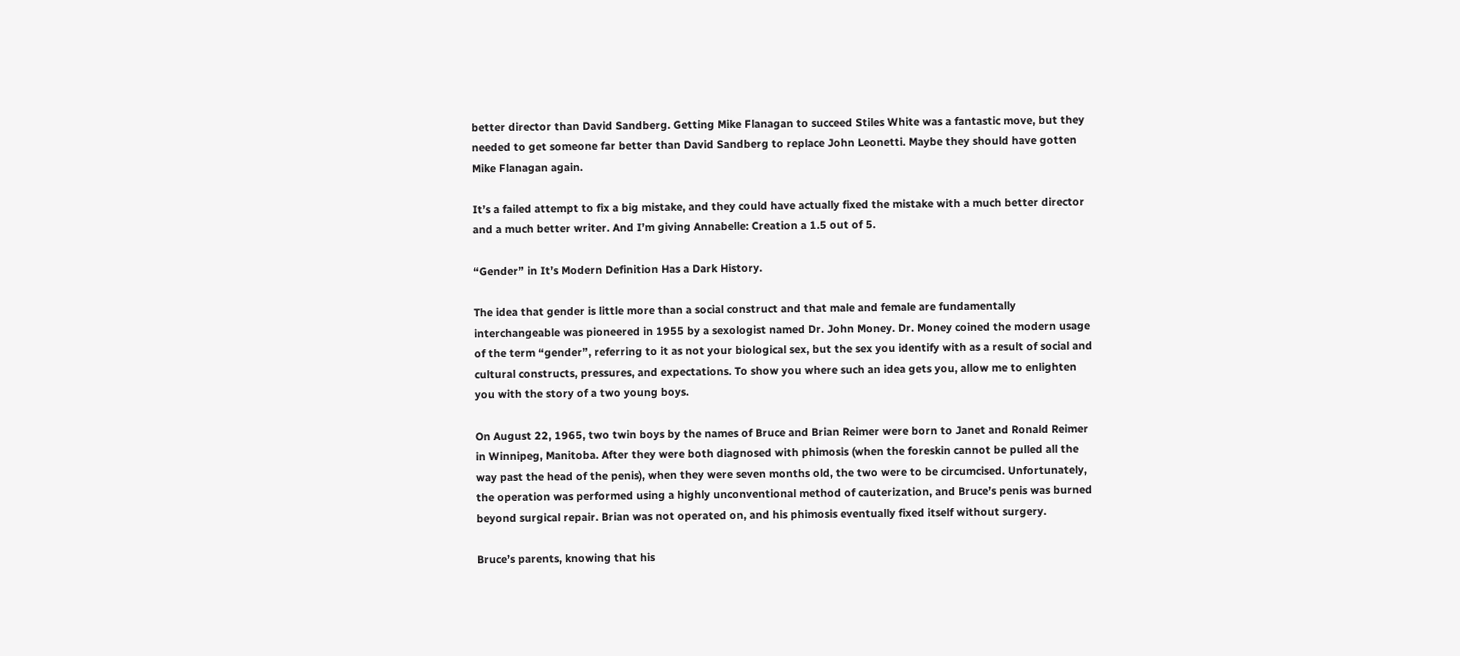better director than David Sandberg. Getting Mike Flanagan to succeed Stiles White was a fantastic move, but they needed to get someone far better than David Sandberg to replace John Leonetti. Maybe they should have gotten Mike Flanagan again.

It’s a failed attempt to fix a big mistake, and they could have actually fixed the mistake with a much better director and a much better writer. And I’m giving Annabelle: Creation a 1.5 out of 5.

“Gender” in It’s Modern Definition Has a Dark History.

The idea that gender is little more than a social construct and that male and female are fundamentally interchangeable was pioneered in 1955 by a sexologist named Dr. John Money. Dr. Money coined the modern usage of the term “gender”, referring to it as not your biological sex, but the sex you identify with as a result of social and cultural constructs, pressures, and expectations. To show you where such an idea gets you, allow me to enlighten you with the story of a two young boys.

On August 22, 1965, two twin boys by the names of Bruce and Brian Reimer were born to Janet and Ronald Reimer in Winnipeg, Manitoba. After they were both diagnosed with phimosis (when the foreskin cannot be pulled all the way past the head of the penis), when they were seven months old, the two were to be circumcised. Unfortunately, the operation was performed using a highly unconventional method of cauterization, and Bruce’s penis was burned beyond surgical repair. Brian was not operated on, and his phimosis eventually fixed itself without surgery.

Bruce’s parents, knowing that his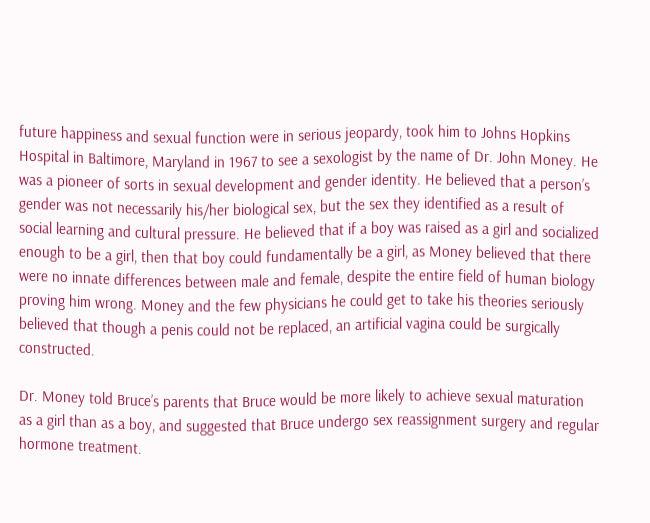future happiness and sexual function were in serious jeopardy, took him to Johns Hopkins Hospital in Baltimore, Maryland in 1967 to see a sexologist by the name of Dr. John Money. He was a pioneer of sorts in sexual development and gender identity. He believed that a person’s gender was not necessarily his/her biological sex, but the sex they identified as a result of social learning and cultural pressure. He believed that if a boy was raised as a girl and socialized enough to be a girl, then that boy could fundamentally be a girl, as Money believed that there were no innate differences between male and female, despite the entire field of human biology proving him wrong. Money and the few physicians he could get to take his theories seriously believed that though a penis could not be replaced, an artificial vagina could be surgically constructed.

Dr. Money told Bruce’s parents that Bruce would be more likely to achieve sexual maturation as a girl than as a boy, and suggested that Bruce undergo sex reassignment surgery and regular hormone treatment.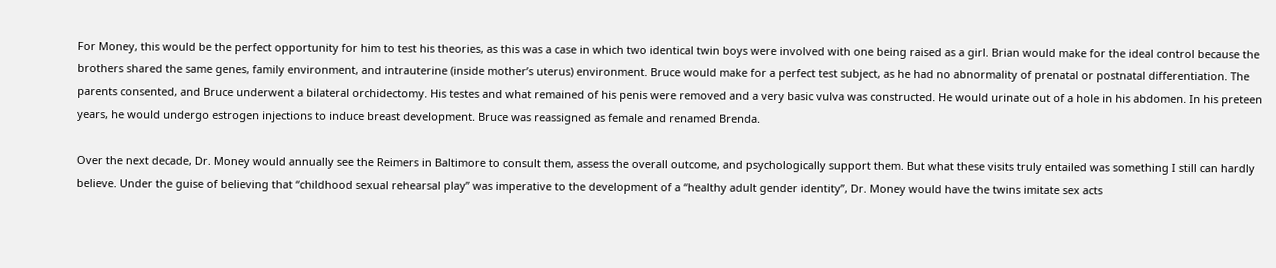For Money, this would be the perfect opportunity for him to test his theories, as this was a case in which two identical twin boys were involved with one being raised as a girl. Brian would make for the ideal control because the brothers shared the same genes, family environment, and intrauterine (inside mother’s uterus) environment. Bruce would make for a perfect test subject, as he had no abnormality of prenatal or postnatal differentiation. The parents consented, and Bruce underwent a bilateral orchidectomy. His testes and what remained of his penis were removed and a very basic vulva was constructed. He would urinate out of a hole in his abdomen. In his preteen years, he would undergo estrogen injections to induce breast development. Bruce was reassigned as female and renamed Brenda.

Over the next decade, Dr. Money would annually see the Reimers in Baltimore to consult them, assess the overall outcome, and psychologically support them. But what these visits truly entailed was something I still can hardly believe. Under the guise of believing that “childhood sexual rehearsal play” was imperative to the development of a “healthy adult gender identity”, Dr. Money would have the twins imitate sex acts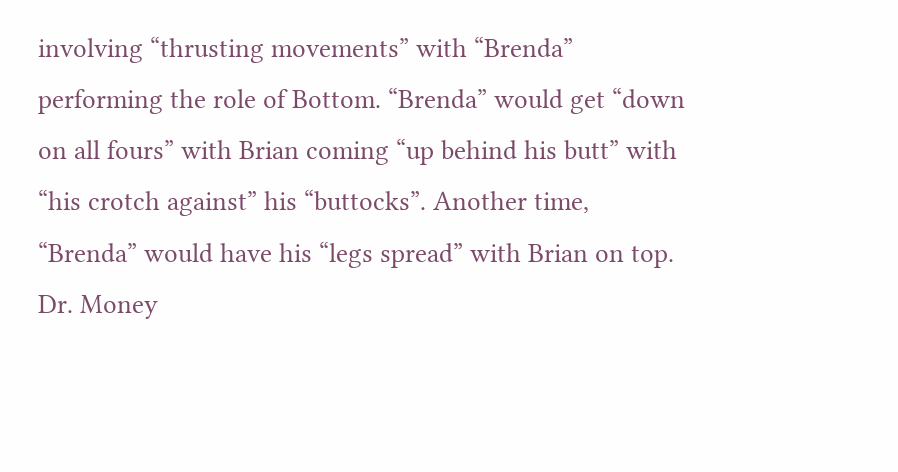involving “thrusting movements” with “Brenda” performing the role of Bottom. “Brenda” would get “down on all fours” with Brian coming “up behind his butt” with “his crotch against” his “buttocks”. Another time, “Brenda” would have his “legs spread” with Brian on top. Dr. Money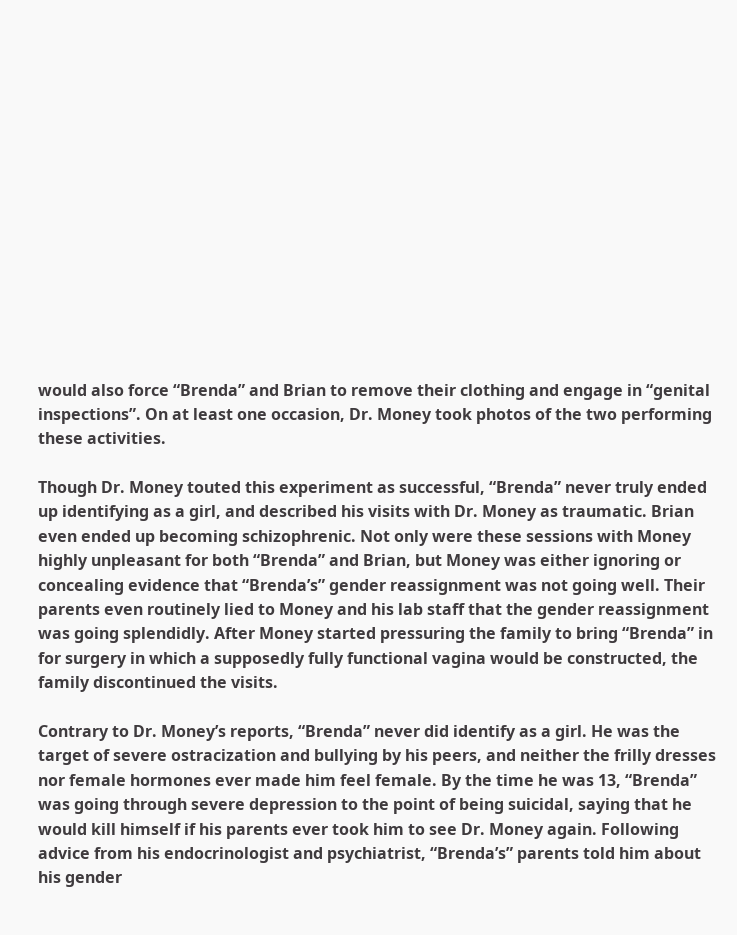would also force “Brenda” and Brian to remove their clothing and engage in “genital inspections”. On at least one occasion, Dr. Money took photos of the two performing these activities.

Though Dr. Money touted this experiment as successful, “Brenda” never truly ended up identifying as a girl, and described his visits with Dr. Money as traumatic. Brian even ended up becoming schizophrenic. Not only were these sessions with Money highly unpleasant for both “Brenda” and Brian, but Money was either ignoring or concealing evidence that “Brenda’s” gender reassignment was not going well. Their parents even routinely lied to Money and his lab staff that the gender reassignment was going splendidly. After Money started pressuring the family to bring “Brenda” in for surgery in which a supposedly fully functional vagina would be constructed, the family discontinued the visits.

Contrary to Dr. Money’s reports, “Brenda” never did identify as a girl. He was the target of severe ostracization and bullying by his peers, and neither the frilly dresses nor female hormones ever made him feel female. By the time he was 13, “Brenda” was going through severe depression to the point of being suicidal, saying that he would kill himself if his parents ever took him to see Dr. Money again. Following advice from his endocrinologist and psychiatrist, “Brenda’s” parents told him about his gender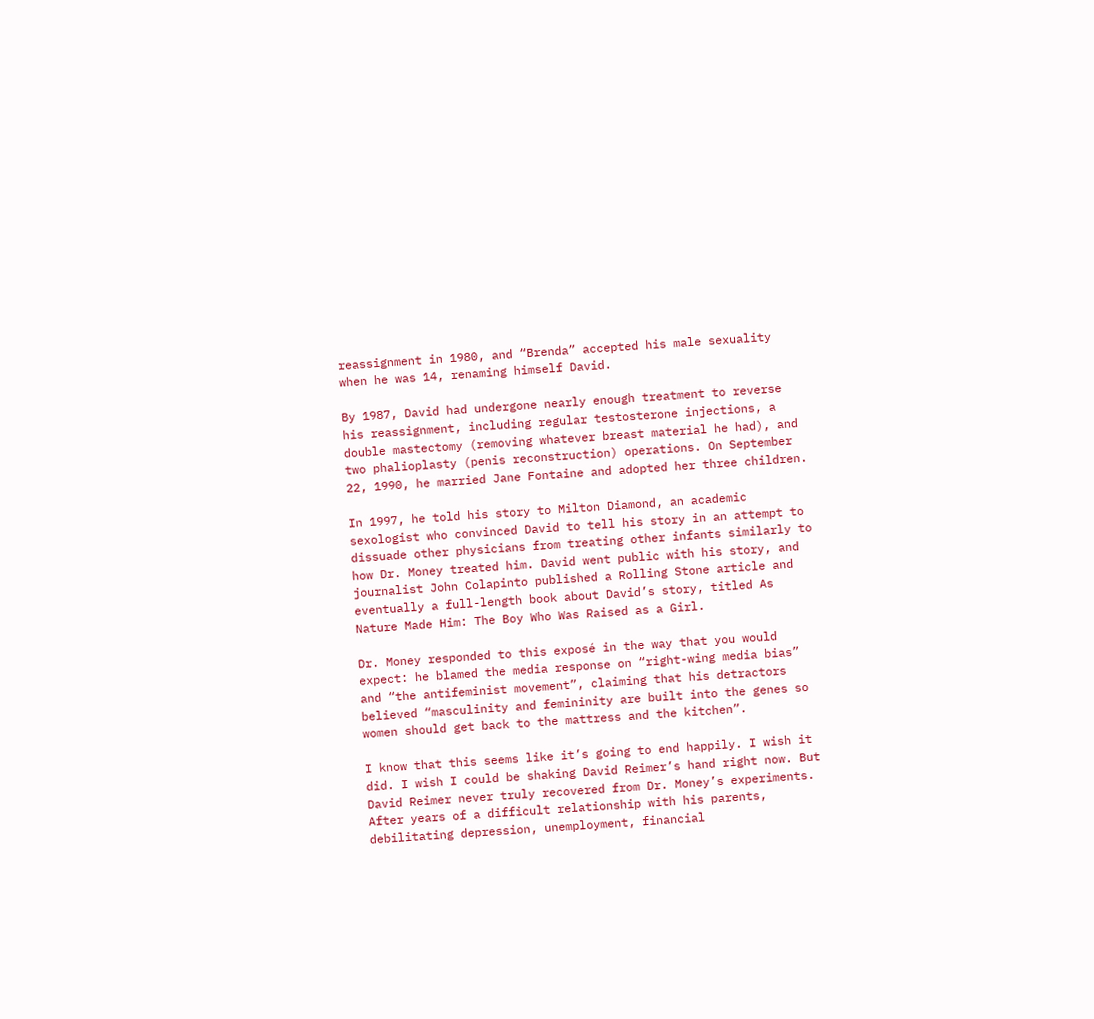reassignment in 1980, and “Brenda” accepted his male sexuality when he was 14, renaming himself David.

By 1987, David had undergone nearly enough treatment to reverse his reassignment, including regular testosterone injections, a double mastectomy (removing whatever breast material he had), and two phalioplasty (penis reconstruction) operations. On September 22, 1990, he married Jane Fontaine and adopted her three children.

In 1997, he told his story to Milton Diamond, an academic sexologist who convinced David to tell his story in an attempt to dissuade other physicians from treating other infants similarly to how Dr. Money treated him. David went public with his story, and journalist John Colapinto published a Rolling Stone article and eventually a full-length book about David’s story, titled As Nature Made Him: The Boy Who Was Raised as a Girl.

Dr. Money responded to this exposé in the way that you would expect: he blamed the media response on “right-wing media bias” and “the antifeminist movement”, claiming that his detractors believed “masculinity and femininity are built into the genes so women should get back to the mattress and the kitchen”.

I know that this seems like it’s going to end happily. I wish it did. I wish I could be shaking David Reimer’s hand right now. But David Reimer never truly recovered from Dr. Money’s experiments. After years of a difficult relationship with his parents, debilitating depression, unemployment, financial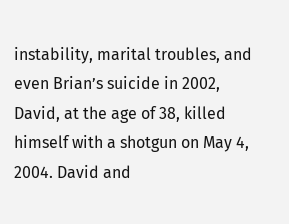instability, marital troubles, and even Brian’s suicide in 2002, David, at the age of 38, killed himself with a shotgun on May 4, 2004. David and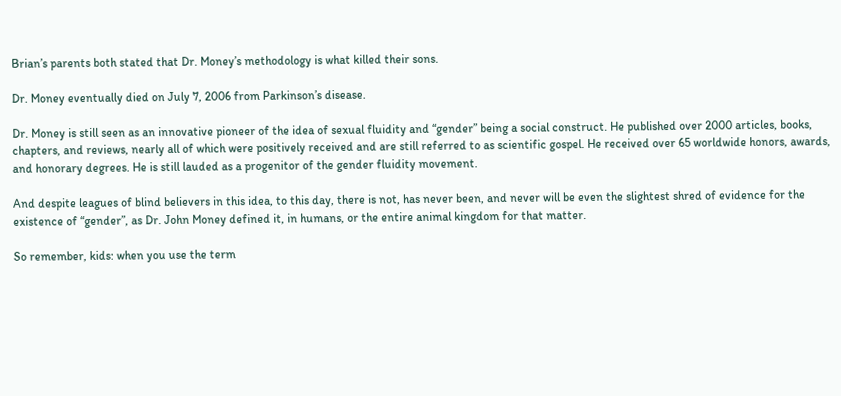Brian’s parents both stated that Dr. Money’s methodology is what killed their sons.

Dr. Money eventually died on July 7, 2006 from Parkinson’s disease.

Dr. Money is still seen as an innovative pioneer of the idea of sexual fluidity and “gender” being a social construct. He published over 2000 articles, books, chapters, and reviews, nearly all of which were positively received and are still referred to as scientific gospel. He received over 65 worldwide honors, awards, and honorary degrees. He is still lauded as a progenitor of the gender fluidity movement.

And despite leagues of blind believers in this idea, to this day, there is not, has never been, and never will be even the slightest shred of evidence for the existence of “gender”, as Dr. John Money defined it, in humans, or the entire animal kingdom for that matter.

So remember, kids: when you use the term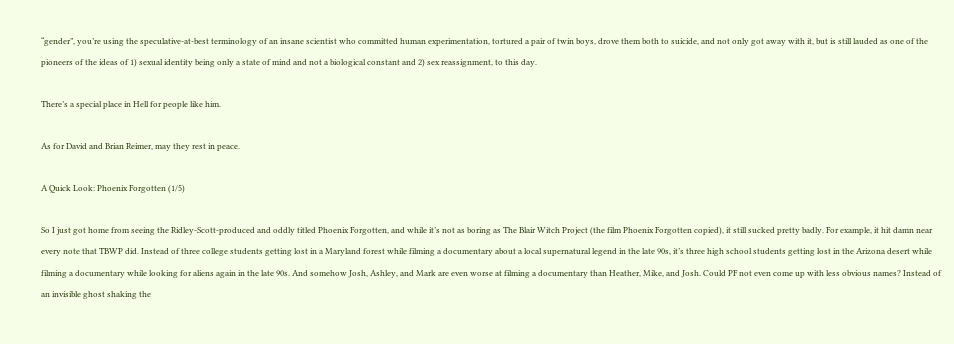“gender”, you’re using the speculative-at-best terminology of an insane scientist who committed human experimentation, tortured a pair of twin boys, drove them both to suicide, and not only got away with it, but is still lauded as one of the pioneers of the ideas of 1) sexual identity being only a state of mind and not a biological constant and 2) sex reassignment, to this day.

There’s a special place in Hell for people like him.

As for David and Brian Reimer, may they rest in peace.

A Quick Look: Phoenix Forgotten (1/5)

So I just got home from seeing the Ridley-Scott-produced and oddly titled Phoenix Forgotten, and while it’s not as boring as The Blair Witch Project (the film Phoenix Forgotten copied), it still sucked pretty badly. For example, it hit damn near every note that TBWP did. Instead of three college students getting lost in a Maryland forest while filming a documentary about a local supernatural legend in the late 90s, it’s three high school students getting lost in the Arizona desert while filming a documentary while looking for aliens again in the late 90s. And somehow Josh, Ashley, and Mark are even worse at filming a documentary than Heather, Mike, and Josh. Could PF not even come up with less obvious names? Instead of an invisible ghost shaking the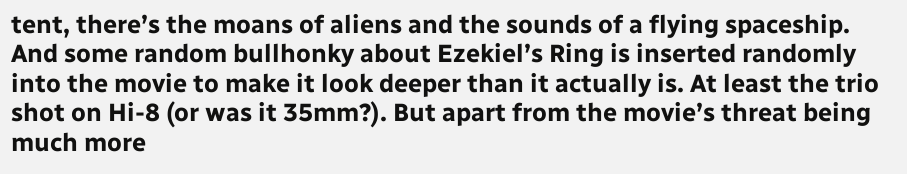tent, there’s the moans of aliens and the sounds of a flying spaceship. And some random bullhonky about Ezekiel’s Ring is inserted randomly into the movie to make it look deeper than it actually is. At least the trio shot on Hi-8 (or was it 35mm?). But apart from the movie’s threat being much more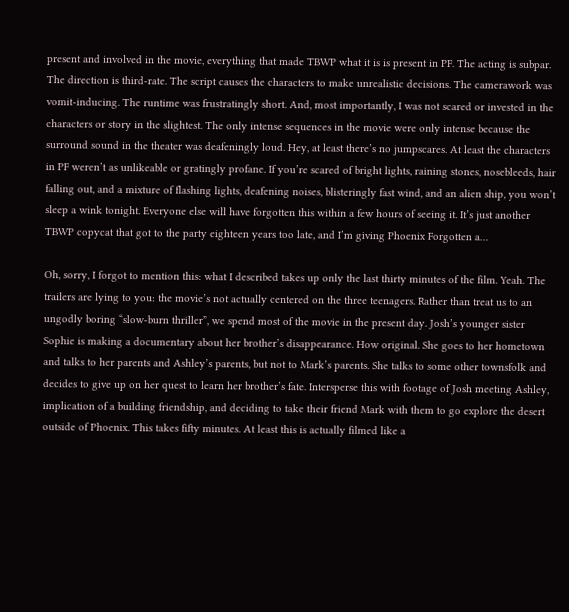present and involved in the movie, everything that made TBWP what it is is present in PF. The acting is subpar. The direction is third-rate. The script causes the characters to make unrealistic decisions. The camerawork was vomit-inducing. The runtime was frustratingly short. And, most importantly, I was not scared or invested in the characters or story in the slightest. The only intense sequences in the movie were only intense because the surround sound in the theater was deafeningly loud. Hey, at least there’s no jumpscares. At least the characters in PF weren’t as unlikeable or gratingly profane. If you’re scared of bright lights, raining stones, nosebleeds, hair falling out, and a mixture of flashing lights, deafening noises, blisteringly fast wind, and an alien ship, you won’t sleep a wink tonight. Everyone else will have forgotten this within a few hours of seeing it. It’s just another TBWP copycat that got to the party eighteen years too late, and I’m giving Phoenix Forgotten a…

Oh, sorry, I forgot to mention this: what I described takes up only the last thirty minutes of the film. Yeah. The trailers are lying to you: the movie’s not actually centered on the three teenagers. Rather than treat us to an ungodly boring “slow-burn thriller”, we spend most of the movie in the present day. Josh’s younger sister Sophie is making a documentary about her brother’s disappearance. How original. She goes to her hometown and talks to her parents and Ashley’s parents, but not to Mark’s parents. She talks to some other townsfolk and decides to give up on her quest to learn her brother’s fate. Intersperse this with footage of Josh meeting Ashley, implication of a building friendship, and deciding to take their friend Mark with them to go explore the desert outside of Phoenix. This takes fifty minutes. At least this is actually filmed like a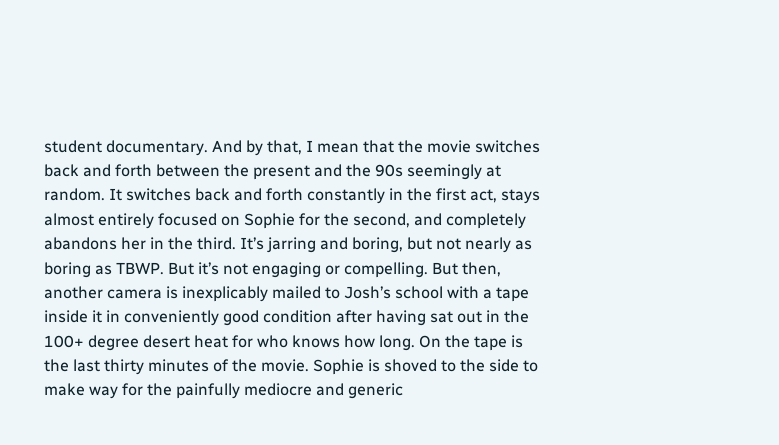student documentary. And by that, I mean that the movie switches back and forth between the present and the 90s seemingly at random. It switches back and forth constantly in the first act, stays almost entirely focused on Sophie for the second, and completely abandons her in the third. It’s jarring and boring, but not nearly as boring as TBWP. But it’s not engaging or compelling. But then, another camera is inexplicably mailed to Josh’s school with a tape inside it in conveniently good condition after having sat out in the 100+ degree desert heat for who knows how long. On the tape is the last thirty minutes of the movie. Sophie is shoved to the side to make way for the painfully mediocre and generic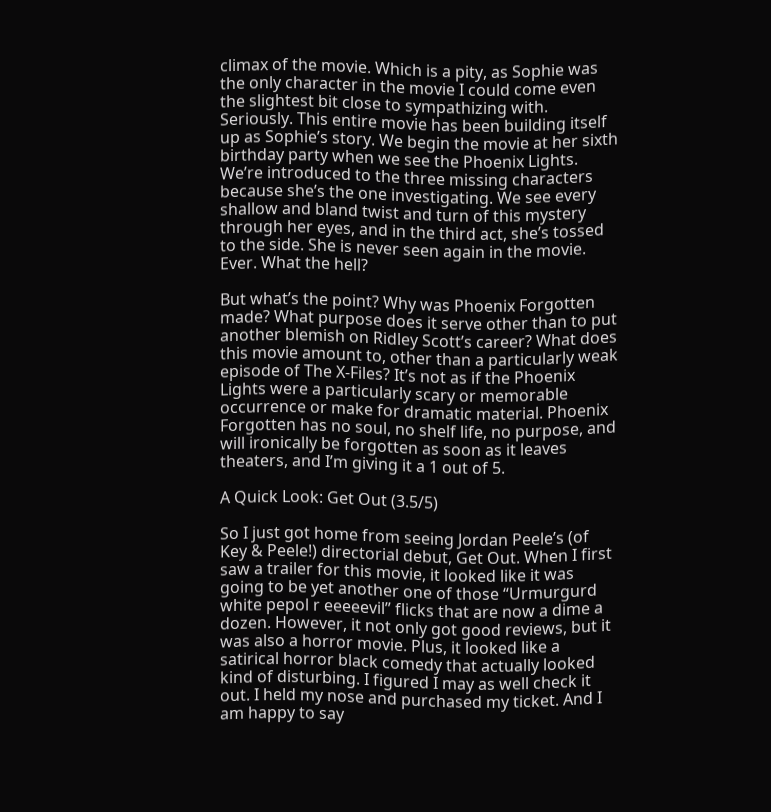climax of the movie. Which is a pity, as Sophie was the only character in the movie I could come even the slightest bit close to sympathizing with. Seriously. This entire movie has been building itself up as Sophie’s story. We begin the movie at her sixth birthday party when we see the Phoenix Lights. We’re introduced to the three missing characters because she’s the one investigating. We see every shallow and bland twist and turn of this mystery through her eyes, and in the third act, she’s tossed to the side. She is never seen again in the movie. Ever. What the hell?

But what’s the point? Why was Phoenix Forgotten made? What purpose does it serve other than to put another blemish on Ridley Scott’s career? What does this movie amount to, other than a particularly weak episode of The X-Files? It’s not as if the Phoenix Lights were a particularly scary or memorable occurrence or make for dramatic material. Phoenix Forgotten has no soul, no shelf life, no purpose, and will ironically be forgotten as soon as it leaves theaters, and I’m giving it a 1 out of 5.

A Quick Look: Get Out (3.5/5)

So I just got home from seeing Jordan Peele’s (of Key & Peele!) directorial debut, Get Out. When I first saw a trailer for this movie, it looked like it was going to be yet another one of those “Urmurgurd white pepol r eeeeevil” flicks that are now a dime a dozen. However, it not only got good reviews, but it was also a horror movie. Plus, it looked like a satirical horror black comedy that actually looked kind of disturbing. I figured I may as well check it out. I held my nose and purchased my ticket. And I am happy to say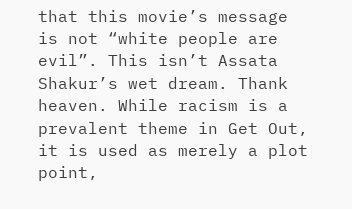that this movie’s message is not “white people are evil”. This isn’t Assata Shakur’s wet dream. Thank heaven. While racism is a prevalent theme in Get Out, it is used as merely a plot point,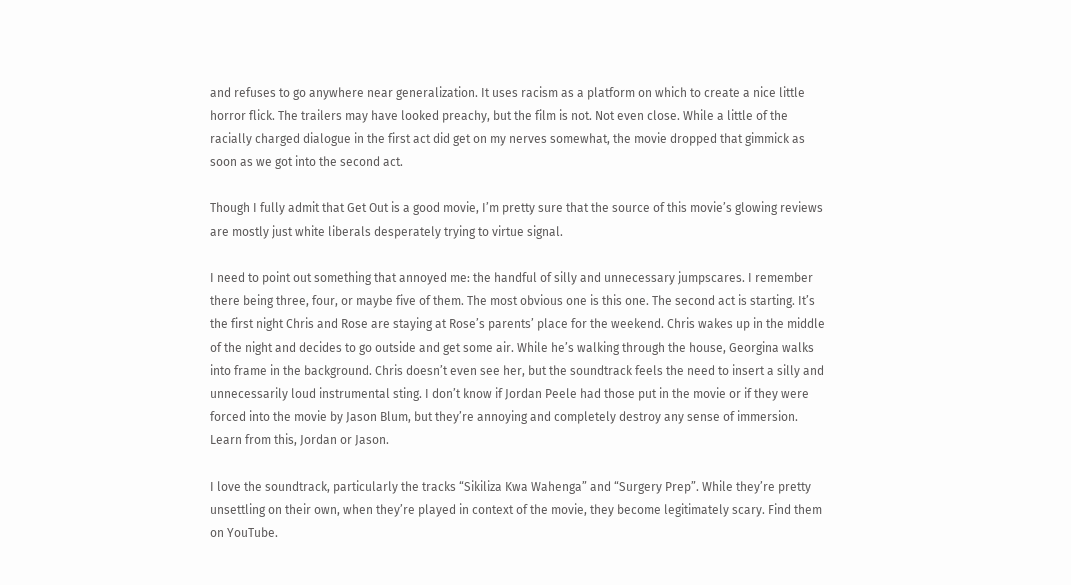and refuses to go anywhere near generalization. It uses racism as a platform on which to create a nice little horror flick. The trailers may have looked preachy, but the film is not. Not even close. While a little of the racially charged dialogue in the first act did get on my nerves somewhat, the movie dropped that gimmick as soon as we got into the second act.

Though I fully admit that Get Out is a good movie, I’m pretty sure that the source of this movie’s glowing reviews are mostly just white liberals desperately trying to virtue signal.

I need to point out something that annoyed me: the handful of silly and unnecessary jumpscares. I remember there being three, four, or maybe five of them. The most obvious one is this one. The second act is starting. It’s the first night Chris and Rose are staying at Rose’s parents’ place for the weekend. Chris wakes up in the middle of the night and decides to go outside and get some air. While he’s walking through the house, Georgina walks into frame in the background. Chris doesn’t even see her, but the soundtrack feels the need to insert a silly and unnecessarily loud instrumental sting. I don’t know if Jordan Peele had those put in the movie or if they were forced into the movie by Jason Blum, but they’re annoying and completely destroy any sense of immersion. Learn from this, Jordan or Jason.

I love the soundtrack, particularly the tracks “Sikiliza Kwa Wahenga” and “Surgery Prep”. While they’re pretty unsettling on their own, when they’re played in context of the movie, they become legitimately scary. Find them on YouTube.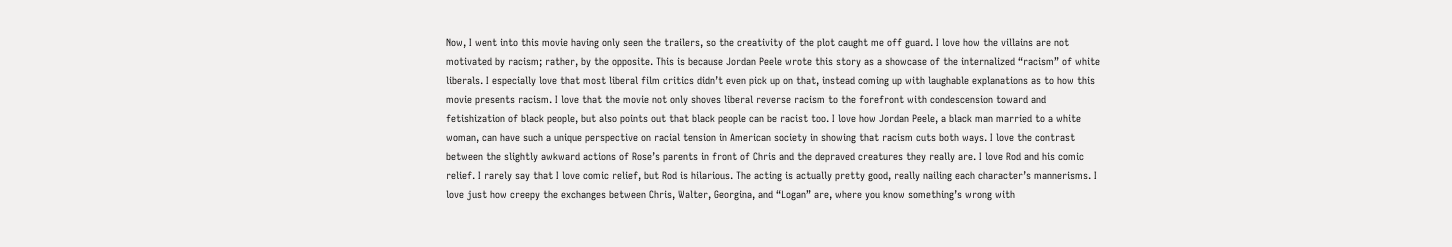Now, I went into this movie having only seen the trailers, so the creativity of the plot caught me off guard. I love how the villains are not motivated by racism; rather, by the opposite. This is because Jordan Peele wrote this story as a showcase of the internalized “racism” of white liberals. I especially love that most liberal film critics didn’t even pick up on that, instead coming up with laughable explanations as to how this movie presents racism. I love that the movie not only shoves liberal reverse racism to the forefront with condescension toward and fetishization of black people, but also points out that black people can be racist too. I love how Jordan Peele, a black man married to a white woman, can have such a unique perspective on racial tension in American society in showing that racism cuts both ways. I love the contrast between the slightly awkward actions of Rose’s parents in front of Chris and the depraved creatures they really are. I love Rod and his comic relief. I rarely say that I love comic relief, but Rod is hilarious. The acting is actually pretty good, really nailing each character’s mannerisms. I love just how creepy the exchanges between Chris, Walter, Georgina, and “Logan” are, where you know something’s wrong with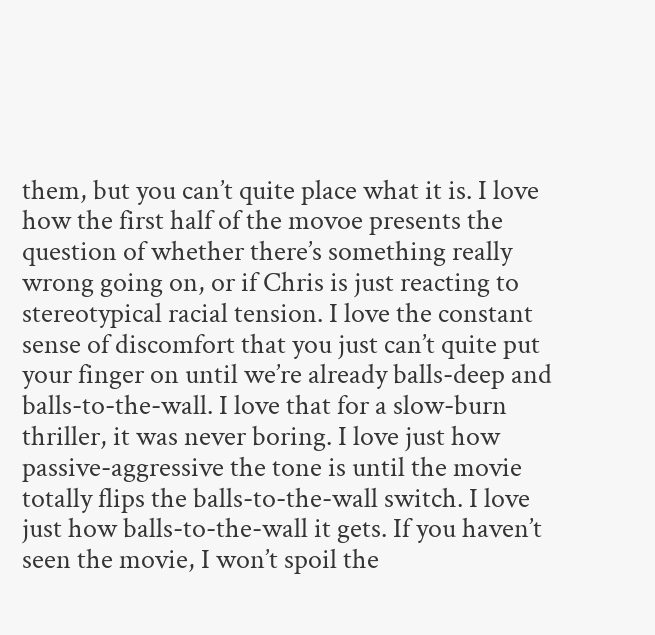them, but you can’t quite place what it is. I love how the first half of the movoe presents the question of whether there’s something really wrong going on, or if Chris is just reacting to stereotypical racial tension. I love the constant sense of discomfort that you just can’t quite put your finger on until we’re already balls-deep and balls-to-the-wall. I love that for a slow-burn thriller, it was never boring. I love just how passive-aggressive the tone is until the movie totally flips the balls-to-the-wall switch. I love just how balls-to-the-wall it gets. If you haven’t seen the movie, I won’t spoil the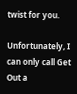twist for you.

Unfortunately, I can only call Get Out a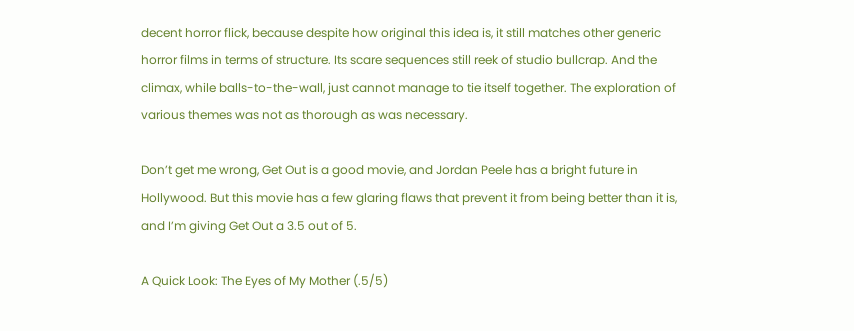decent horror flick, because despite how original this idea is, it still matches other generic horror films in terms of structure. Its scare sequences still reek of studio bullcrap. And the climax, while balls-to-the-wall, just cannot manage to tie itself together. The exploration of various themes was not as thorough as was necessary.

Don’t get me wrong, Get Out is a good movie, and Jordan Peele has a bright future in Hollywood. But this movie has a few glaring flaws that prevent it from being better than it is, and I’m giving Get Out a 3.5 out of 5.

A Quick Look: The Eyes of My Mother (.5/5)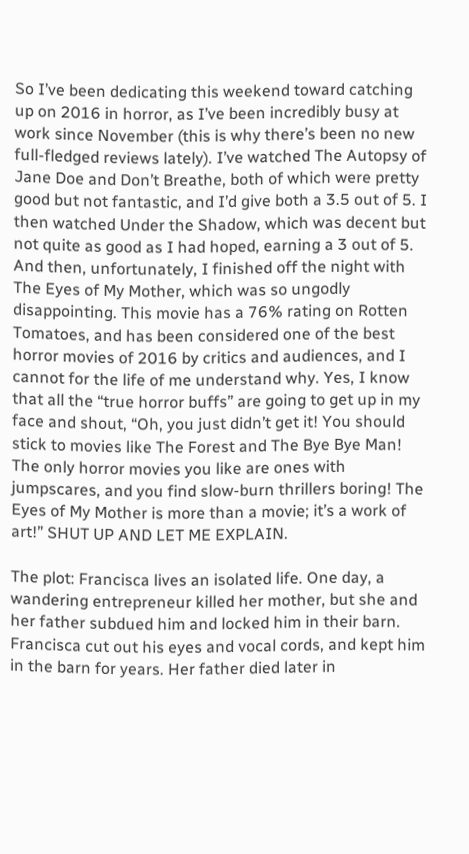So I’ve been dedicating this weekend toward catching up on 2016 in horror, as I’ve been incredibly busy at work since November (this is why there’s been no new full-fledged reviews lately). I’ve watched The Autopsy of Jane Doe and Don’t Breathe, both of which were pretty good but not fantastic, and I’d give both a 3.5 out of 5. I then watched Under the Shadow, which was decent but not quite as good as I had hoped, earning a 3 out of 5. And then, unfortunately, I finished off the night with The Eyes of My Mother, which was so ungodly disappointing. This movie has a 76% rating on Rotten Tomatoes, and has been considered one of the best horror movies of 2016 by critics and audiences, and I cannot for the life of me understand why. Yes, I know that all the “true horror buffs” are going to get up in my face and shout, “Oh, you just didn’t get it! You should stick to movies like The Forest and The Bye Bye Man! The only horror movies you like are ones with jumpscares, and you find slow-burn thrillers boring! The Eyes of My Mother is more than a movie; it’s a work of art!” SHUT UP AND LET ME EXPLAIN.

The plot: Francisca lives an isolated life. One day, a wandering entrepreneur killed her mother, but she and her father subdued him and locked him in their barn. Francisca cut out his eyes and vocal cords, and kept him in the barn for years. Her father died later in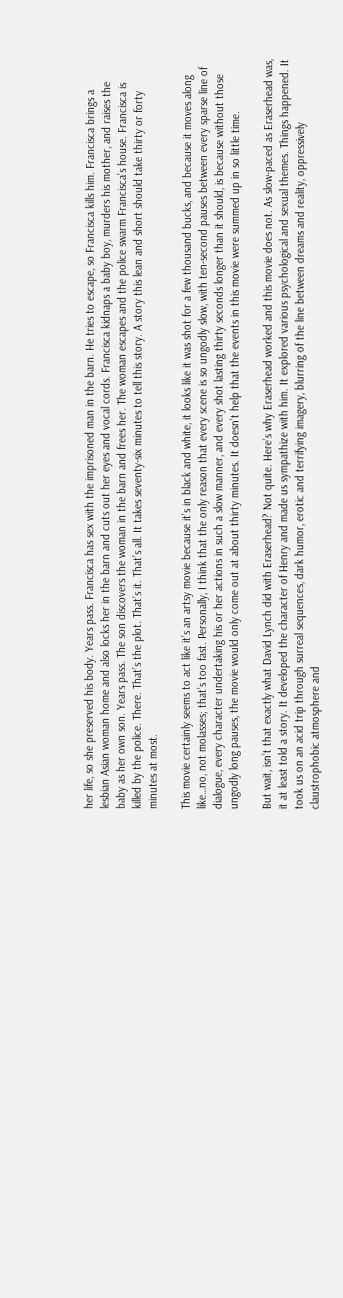her life, so she preserved his body. Years pass. Francisca has sex with the imprisoned man in the barn. He tries to escape, so Francisca kills him. Francisca brings a lesbian Asian woman home and also locks her in the barn and cuts out her eyes and vocal cords. Francisca kidnaps a baby boy, murders his mother, and raises the baby as her own son. Years pass. The son discovers the woman in the barn and frees her. The woman escapes and the police swarm Francisca’s house. Francisca is killed by the police. There. That’s the plot. That’s it. That’s all. It takes seventy-six minutes to tell this story. A story this lean and short should take thirty or forty minutes at most.

This movie certainly seems to act like it’s an artsy movie because it’s in black and white, it looks like it was shot for a few thousand bucks, and because it moves along like…no, not molasses; that’s too fast. Personally, I think that the only reason that every scene is so ungodly slow, with ten-second pauses between every sparse line of dialogue, every character undertaking his or her actions in such a slow manner, and every shot lasting thirty seconds longer than it should, is because without those ungodly long pauses, the movie would only come out at about thirty minutes. It doesn’t help that the events in this movie were summed up in so little time.

But wait, isn’t that exactly what David Lynch did with Eraserhead? Not quite. Here’s why Eraserhead worked and this movie does not. As slow-paced as Eraserhead was, it at least told a story. It developed the character of Henry and made us sympathize with him. It explored various psychological and sexual themes. Things happened. It took us on an acid trip through surreal sequences, dark humor, erotic and terrifying imagery, blurring of the line between dreams and reality, oppressively claustrophobic atmosphere and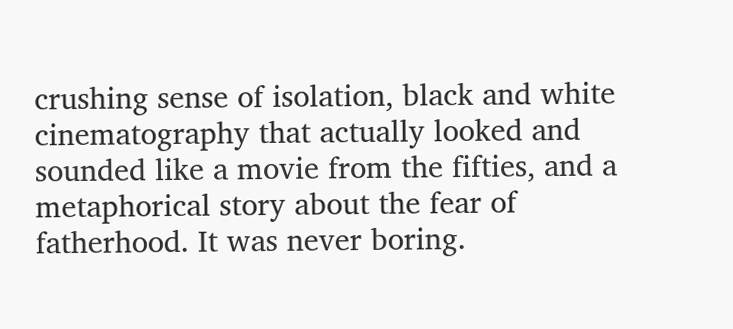crushing sense of isolation, black and white cinematography that actually looked and sounded like a movie from the fifties, and a metaphorical story about the fear of fatherhood. It was never boring.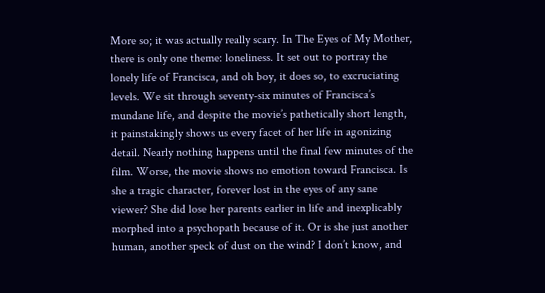More so; it was actually really scary. In The Eyes of My Mother, there is only one theme: loneliness. It set out to portray the lonely life of Francisca, and oh boy, it does so, to excruciating levels. We sit through seventy-six minutes of Francisca’s mundane life, and despite the movie’s pathetically short length, it painstakingly shows us every facet of her life in agonizing detail. Nearly nothing happens until the final few minutes of the film. Worse, the movie shows no emotion toward Francisca. Is she a tragic character, forever lost in the eyes of any sane viewer? She did lose her parents earlier in life and inexplicably morphed into a psychopath because of it. Or is she just another human, another speck of dust on the wind? I don’t know, and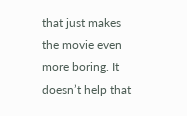that just makes the movie even more boring. It doesn’t help that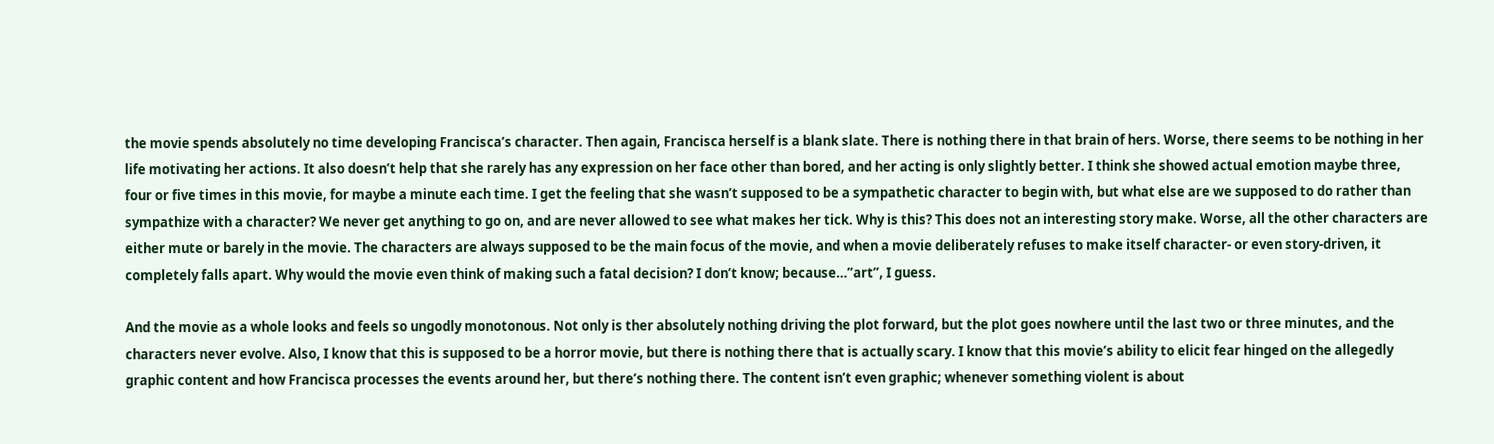the movie spends absolutely no time developing Francisca’s character. Then again, Francisca herself is a blank slate. There is nothing there in that brain of hers. Worse, there seems to be nothing in her life motivating her actions. It also doesn’t help that she rarely has any expression on her face other than bored, and her acting is only slightly better. I think she showed actual emotion maybe three, four or five times in this movie, for maybe a minute each time. I get the feeling that she wasn’t supposed to be a sympathetic character to begin with, but what else are we supposed to do rather than sympathize with a character? We never get anything to go on, and are never allowed to see what makes her tick. Why is this? This does not an interesting story make. Worse, all the other characters are either mute or barely in the movie. The characters are always supposed to be the main focus of the movie, and when a movie deliberately refuses to make itself character- or even story-driven, it completely falls apart. Why would the movie even think of making such a fatal decision? I don’t know; because…”art”, I guess.

And the movie as a whole looks and feels so ungodly monotonous. Not only is ther absolutely nothing driving the plot forward, but the plot goes nowhere until the last two or three minutes, and the characters never evolve. Also, I know that this is supposed to be a horror movie, but there is nothing there that is actually scary. I know that this movie’s ability to elicit fear hinged on the allegedly graphic content and how Francisca processes the events around her, but there’s nothing there. The content isn’t even graphic; whenever something violent is about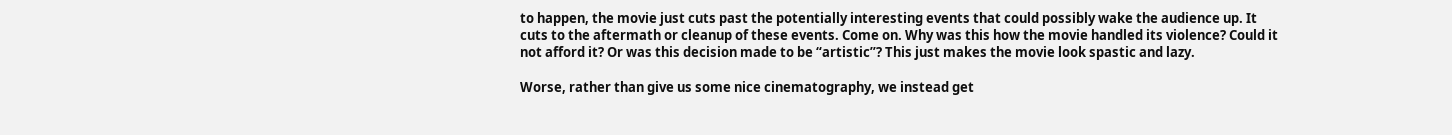to happen, the movie just cuts past the potentially interesting events that could possibly wake the audience up. It cuts to the aftermath or cleanup of these events. Come on. Why was this how the movie handled its violence? Could it not afford it? Or was this decision made to be “artistic”? This just makes the movie look spastic and lazy.

Worse, rather than give us some nice cinematography, we instead get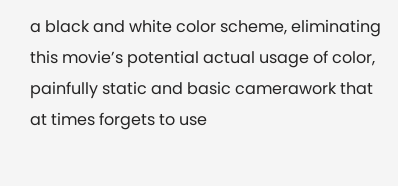a black and white color scheme, eliminating this movie’s potential actual usage of color, painfully static and basic camerawork that at times forgets to use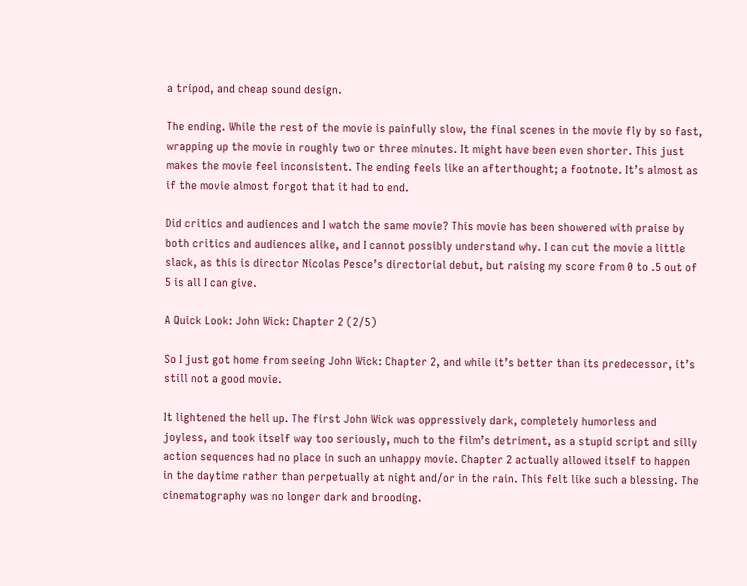a tripod, and cheap sound design.

The ending. While the rest of the movie is painfully slow, the final scenes in the movie fly by so fast, wrapping up the movie in roughly two or three minutes. It might have been even shorter. This just makes the movie feel inconsistent. The ending feels like an afterthought; a footnote. It’s almost as if the movie almost forgot that it had to end.

Did critics and audiences and I watch the same movie? This movie has been showered with praise by both critics and audiences alike, and I cannot possibly understand why. I can cut the movie a little slack, as this is director Nicolas Pesce’s directorial debut, but raising my score from 0 to .5 out of 5 is all I can give.

A Quick Look: John Wick: Chapter 2 (2/5)

So I just got home from seeing John Wick: Chapter 2, and while it’s better than its predecessor, it’s still not a good movie.

It lightened the hell up. The first John Wick was oppressively dark, completely humorless and joyless, and took itself way too seriously, much to the film’s detriment, as a stupid script and silly action sequences had no place in such an unhappy movie. Chapter 2 actually allowed itself to happen in the daytime rather than perpetually at night and/or in the rain. This felt like such a blessing. The cinematography was no longer dark and brooding.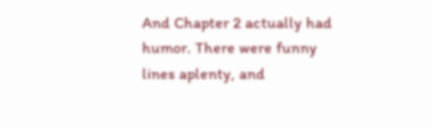And Chapter 2 actually had humor. There were funny lines aplenty, and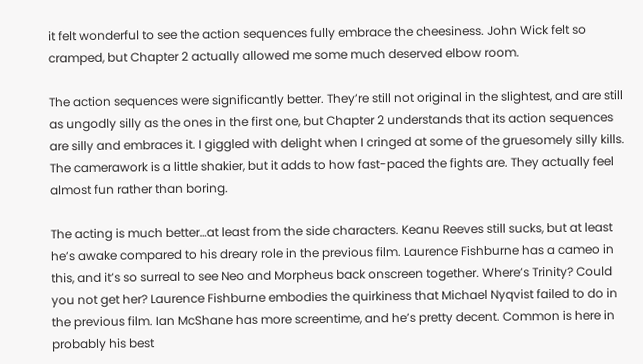it felt wonderful to see the action sequences fully embrace the cheesiness. John Wick felt so cramped, but Chapter 2 actually allowed me some much deserved elbow room.

The action sequences were significantly better. They’re still not original in the slightest, and are still as ungodly silly as the ones in the first one, but Chapter 2 understands that its action sequences are silly and embraces it. I giggled with delight when I cringed at some of the gruesomely silly kills. The camerawork is a little shakier, but it adds to how fast-paced the fights are. They actually feel almost fun rather than boring.

The acting is much better…at least from the side characters. Keanu Reeves still sucks, but at least he’s awake compared to his dreary role in the previous film. Laurence Fishburne has a cameo in this, and it’s so surreal to see Neo and Morpheus back onscreen together. Where’s Trinity? Could you not get her? Laurence Fishburne embodies the quirkiness that Michael Nyqvist failed to do in the previous film. Ian McShane has more screentime, and he’s pretty decent. Common is here in probably his best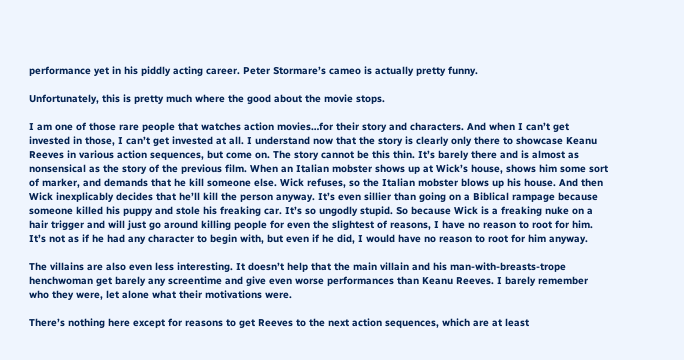performance yet in his piddly acting career. Peter Stormare’s cameo is actually pretty funny.

Unfortunately, this is pretty much where the good about the movie stops.

I am one of those rare people that watches action movies…for their story and characters. And when I can’t get invested in those, I can’t get invested at all. I understand now that the story is clearly only there to showcase Keanu Reeves in various action sequences, but come on. The story cannot be this thin. It’s barely there and is almost as nonsensical as the story of the previous film. When an Italian mobster shows up at Wick’s house, shows him some sort of marker, and demands that he kill someone else. Wick refuses, so the Italian mobster blows up his house. And then Wick inexplicably decides that he’ll kill the person anyway. It’s even sillier than going on a Biblical rampage because someone killed his puppy and stole his freaking car. It’s so ungodly stupid. So because Wick is a freaking nuke on a hair trigger and will just go around killing people for even the slightest of reasons, I have no reason to root for him. It’s not as if he had any character to begin with, but even if he did, I would have no reason to root for him anyway.

The villains are also even less interesting. It doesn’t help that the main villain and his man-with-breasts-trope henchwoman get barely any screentime and give even worse performances than Keanu Reeves. I barely remember who they were, let alone what their motivations were.

There’s nothing here except for reasons to get Reeves to the next action sequences, which are at least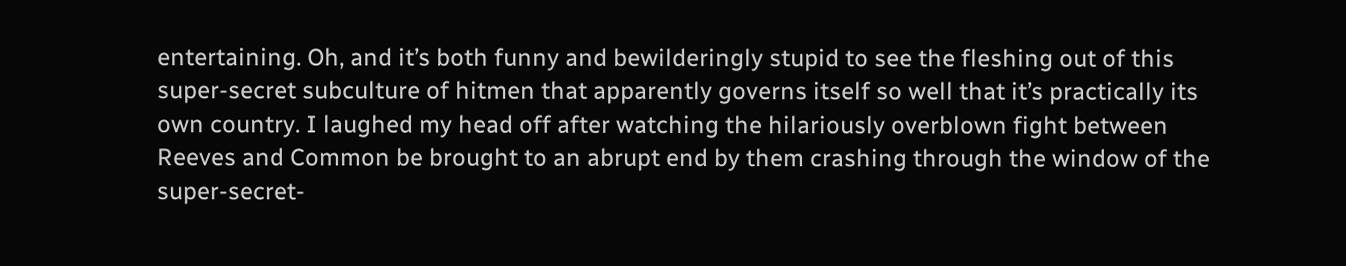entertaining. Oh, and it’s both funny and bewilderingly stupid to see the fleshing out of this super-secret subculture of hitmen that apparently governs itself so well that it’s practically its own country. I laughed my head off after watching the hilariously overblown fight between Reeves and Common be brought to an abrupt end by them crashing through the window of the super-secret-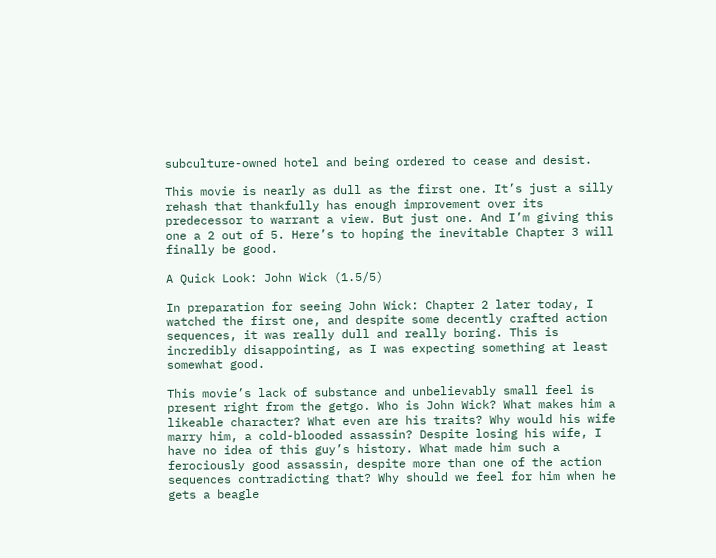subculture-owned hotel and being ordered to cease and desist.

This movie is nearly as dull as the first one. It’s just a silly rehash that thankfully has enough improvement over its predecessor to warrant a view. But just one. And I’m giving this one a 2 out of 5. Here’s to hoping the inevitable Chapter 3 will finally be good.

A Quick Look: John Wick (1.5/5)

In preparation for seeing John Wick: Chapter 2 later today, I watched the first one, and despite some decently crafted action sequences, it was really dull and really boring. This is incredibly disappointing, as I was expecting something at least somewhat good.

This movie’s lack of substance and unbelievably small feel is present right from the getgo. Who is John Wick? What makes him a likeable character? What even are his traits? Why would his wife marry him, a cold-blooded assassin? Despite losing his wife, I have no idea of this guy’s history. What made him such a ferociously good assassin, despite more than one of the action sequences contradicting that? Why should we feel for him when he gets a beagle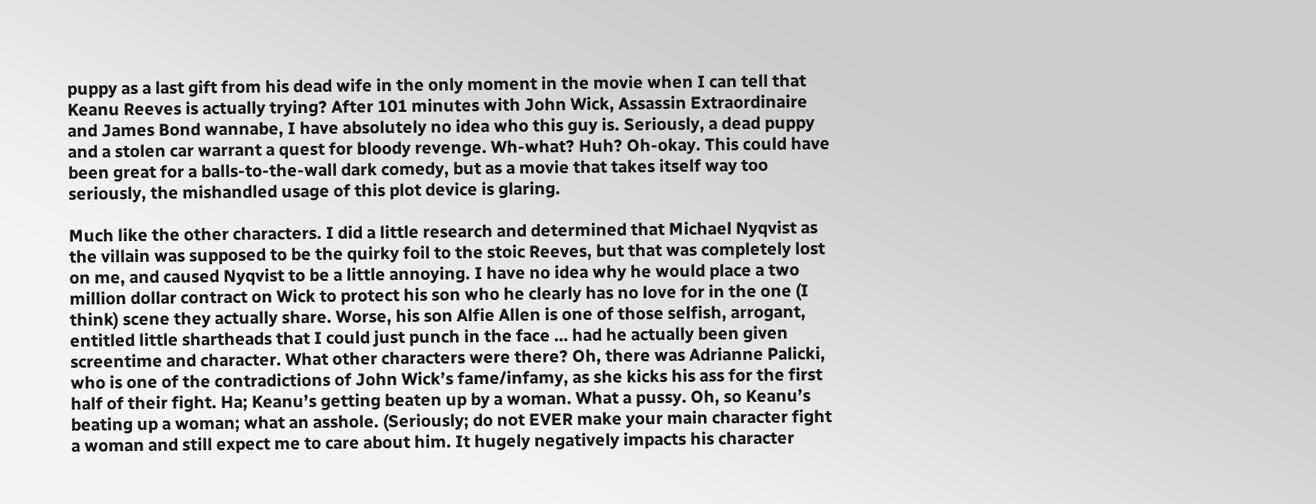puppy as a last gift from his dead wife in the only moment in the movie when I can tell that Keanu Reeves is actually trying? After 101 minutes with John Wick, Assassin Extraordinaire and James Bond wannabe, I have absolutely no idea who this guy is. Seriously, a dead puppy and a stolen car warrant a quest for bloody revenge. Wh-what? Huh? Oh-okay. This could have been great for a balls-to-the-wall dark comedy, but as a movie that takes itself way too seriously, the mishandled usage of this plot device is glaring.

Much like the other characters. I did a little research and determined that Michael Nyqvist as the villain was supposed to be the quirky foil to the stoic Reeves, but that was completely lost on me, and caused Nyqvist to be a little annoying. I have no idea why he would place a two million dollar contract on Wick to protect his son who he clearly has no love for in the one (I think) scene they actually share. Worse, his son Alfie Allen is one of those selfish, arrogant, entitled little shartheads that I could just punch in the face … had he actually been given screentime and character. What other characters were there? Oh, there was Adrianne Palicki, who is one of the contradictions of John Wick’s fame/infamy, as she kicks his ass for the first half of their fight. Ha; Keanu’s getting beaten up by a woman. What a pussy. Oh, so Keanu’s beating up a woman; what an asshole. (Seriously; do not EVER make your main character fight a woman and still expect me to care about him. It hugely negatively impacts his character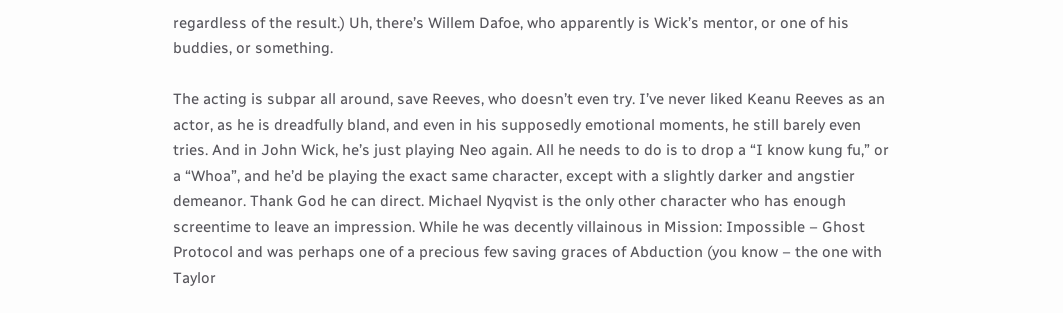regardless of the result.) Uh, there’s Willem Dafoe, who apparently is Wick’s mentor, or one of his buddies, or something.

The acting is subpar all around, save Reeves, who doesn’t even try. I’ve never liked Keanu Reeves as an actor, as he is dreadfully bland, and even in his supposedly emotional moments, he still barely even tries. And in John Wick, he’s just playing Neo again. All he needs to do is to drop a “I know kung fu,” or a “Whoa”, and he’d be playing the exact same character, except with a slightly darker and angstier demeanor. Thank God he can direct. Michael Nyqvist is the only other character who has enough screentime to leave an impression. While he was decently villainous in Mission: Impossible – Ghost Protocol and was perhaps one of a precious few saving graces of Abduction (you know – the one with Taylor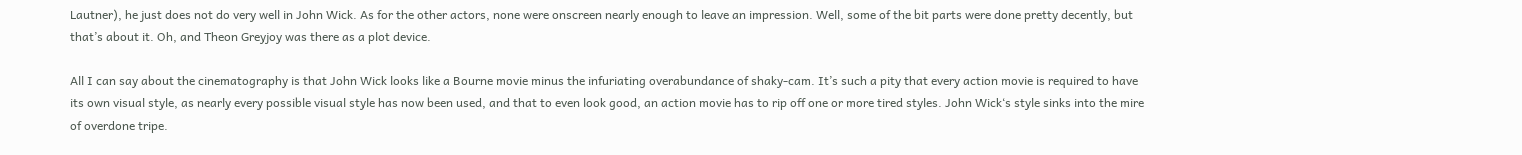Lautner), he just does not do very well in John Wick. As for the other actors, none were onscreen nearly enough to leave an impression. Well, some of the bit parts were done pretty decently, but that’s about it. Oh, and Theon Greyjoy was there as a plot device.

All I can say about the cinematography is that John Wick looks like a Bourne movie minus the infuriating overabundance of shaky-cam. It’s such a pity that every action movie is required to have its own visual style, as nearly every possible visual style has now been used, and that to even look good, an action movie has to rip off one or more tired styles. John Wick‘s style sinks into the mire of overdone tripe.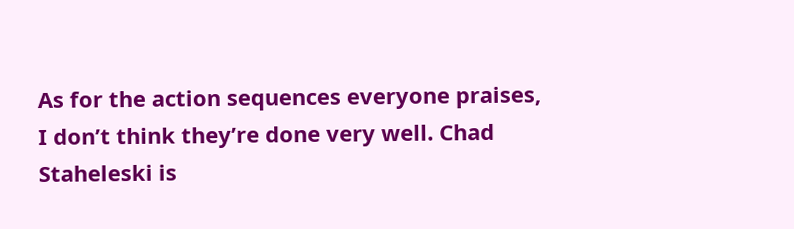As for the action sequences everyone praises, I don’t think they’re done very well. Chad Staheleski is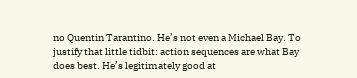no Quentin Tarantino. He’s not even a Michael Bay. To justify that little tidbit: action sequences are what Bay does best. He’s legitimately good at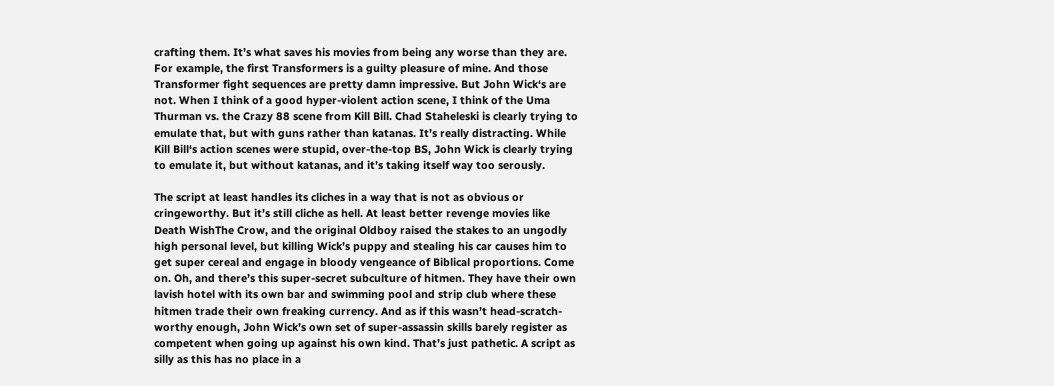crafting them. It’s what saves his movies from being any worse than they are. For example, the first Transformers is a guilty pleasure of mine. And those Transformer fight sequences are pretty damn impressive. But John Wick‘s are not. When I think of a good hyper-violent action scene, I think of the Uma Thurman vs. the Crazy 88 scene from Kill Bill. Chad Staheleski is clearly trying to emulate that, but with guns rather than katanas. It’s really distracting. While Kill Bill‘s action scenes were stupid, over-the-top BS, John Wick is clearly trying to emulate it, but without katanas, and it’s taking itself way too serously.

The script at least handles its cliches in a way that is not as obvious or cringeworthy. But it’s still cliche as hell. At least better revenge movies like Death WishThe Crow, and the original Oldboy raised the stakes to an ungodly high personal level, but killing Wick’s puppy and stealing his car causes him to get super cereal and engage in bloody vengeance of Biblical proportions. Come on. Oh, and there’s this super-secret subculture of hitmen. They have their own lavish hotel with its own bar and swimming pool and strip club where these hitmen trade their own freaking currency. And as if this wasn’t head-scratch-worthy enough, John Wick’s own set of super-assassin skills barely register as competent when going up against his own kind. That’s just pathetic. A script as silly as this has no place in a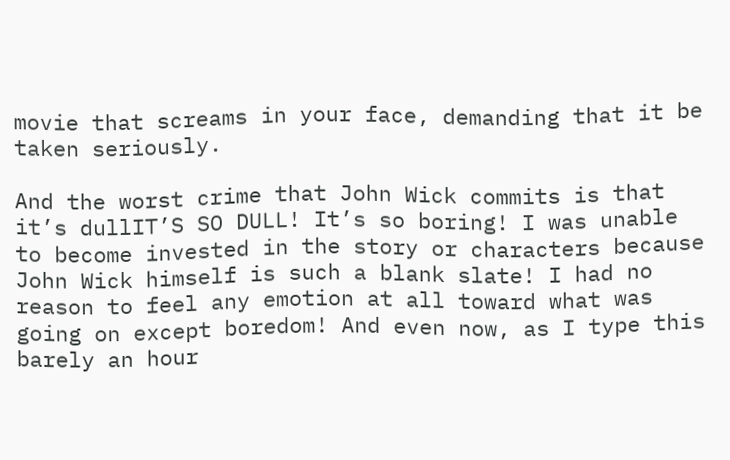movie that screams in your face, demanding that it be taken seriously.

And the worst crime that John Wick commits is that it’s dullIT’S SO DULL! It’s so boring! I was unable to become invested in the story or characters because John Wick himself is such a blank slate! I had no reason to feel any emotion at all toward what was going on except boredom! And even now, as I type this barely an hour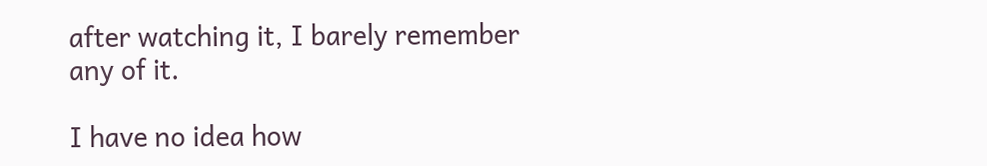after watching it, I barely remember any of it.

I have no idea how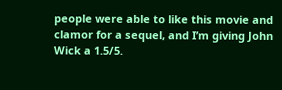people were able to like this movie and clamor for a sequel, and I’m giving John Wick a 1.5/5.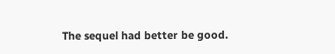The sequel had better be good.